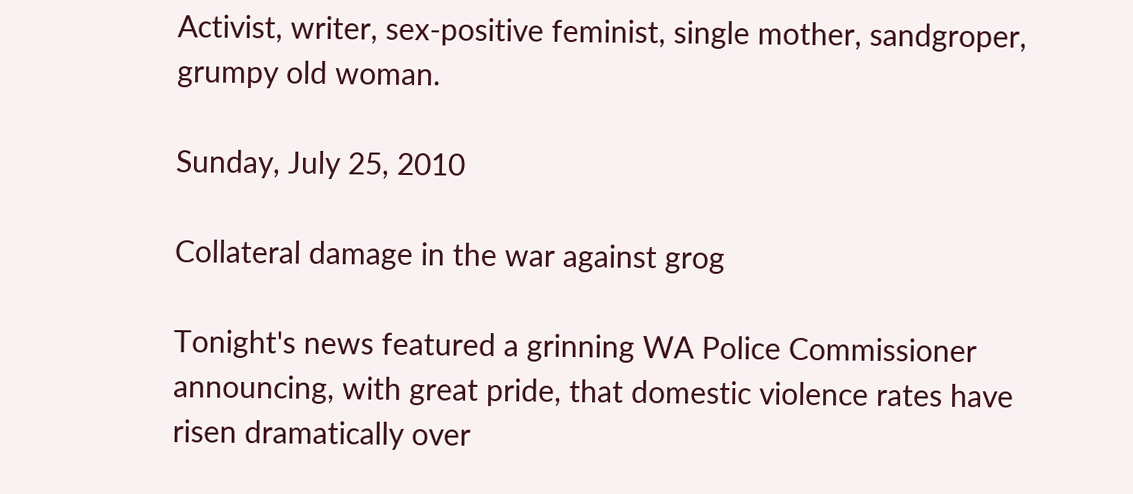Activist, writer, sex-positive feminist, single mother, sandgroper, grumpy old woman.

Sunday, July 25, 2010

Collateral damage in the war against grog

Tonight's news featured a grinning WA Police Commissioner announcing, with great pride, that domestic violence rates have risen dramatically over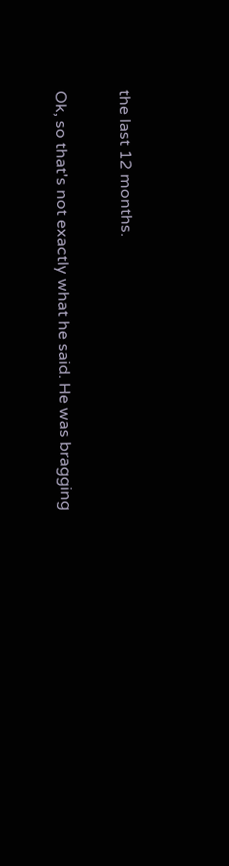the last 12 months.

Ok, so that's not exactly what he said. He was bragging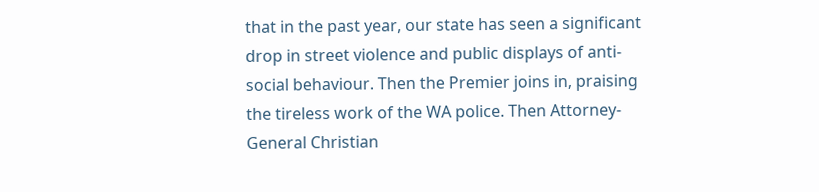that in the past year, our state has seen a significant drop in street violence and public displays of anti-social behaviour. Then the Premier joins in, praising the tireless work of the WA police. Then Attorney-General Christian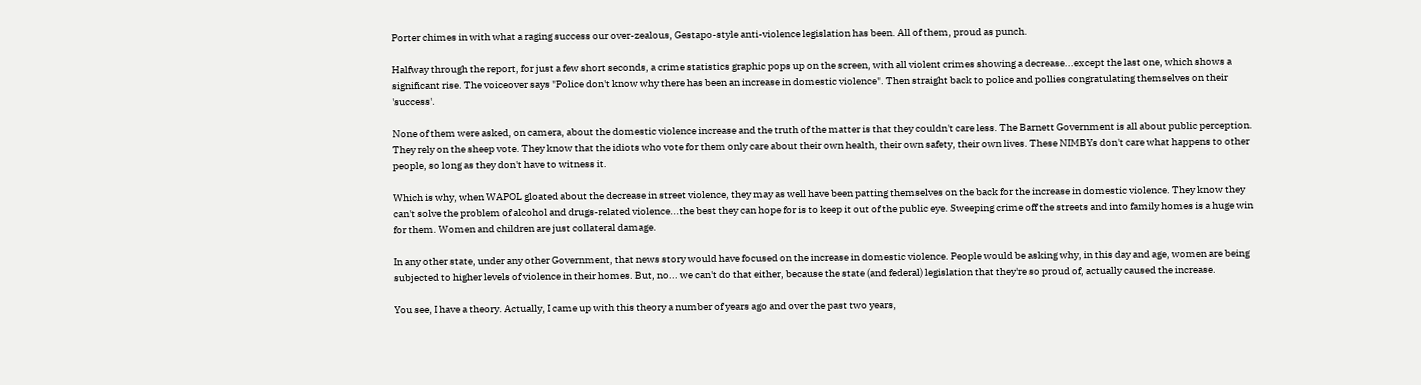Porter chimes in with what a raging success our over-zealous, Gestapo-style anti-violence legislation has been. All of them, proud as punch.

Halfway through the report, for just a few short seconds, a crime statistics graphic pops up on the screen, with all violent crimes showing a decrease...except the last one, which shows a significant rise. The voiceover says "Police don't know why there has been an increase in domestic violence". Then straight back to police and pollies congratulating themselves on their 'success'.

None of them were asked, on camera, about the domestic violence increase and the truth of the matter is that they couldn't care less. The Barnett Government is all about public perception. They rely on the sheep vote. They know that the idiots who vote for them only care about their own health, their own safety, their own lives. These NIMBYs don't care what happens to other people, so long as they don't have to witness it.

Which is why, when WAPOL gloated about the decrease in street violence, they may as well have been patting themselves on the back for the increase in domestic violence. They know they can't solve the problem of alcohol and drugs-related violence...the best they can hope for is to keep it out of the public eye. Sweeping crime off the streets and into family homes is a huge win for them. Women and children are just collateral damage.

In any other state, under any other Government, that news story would have focused on the increase in domestic violence. People would be asking why, in this day and age, women are being subjected to higher levels of violence in their homes. But, no... we can't do that either, because the state (and federal) legislation that they're so proud of, actually caused the increase.

You see, I have a theory. Actually, I came up with this theory a number of years ago and over the past two years,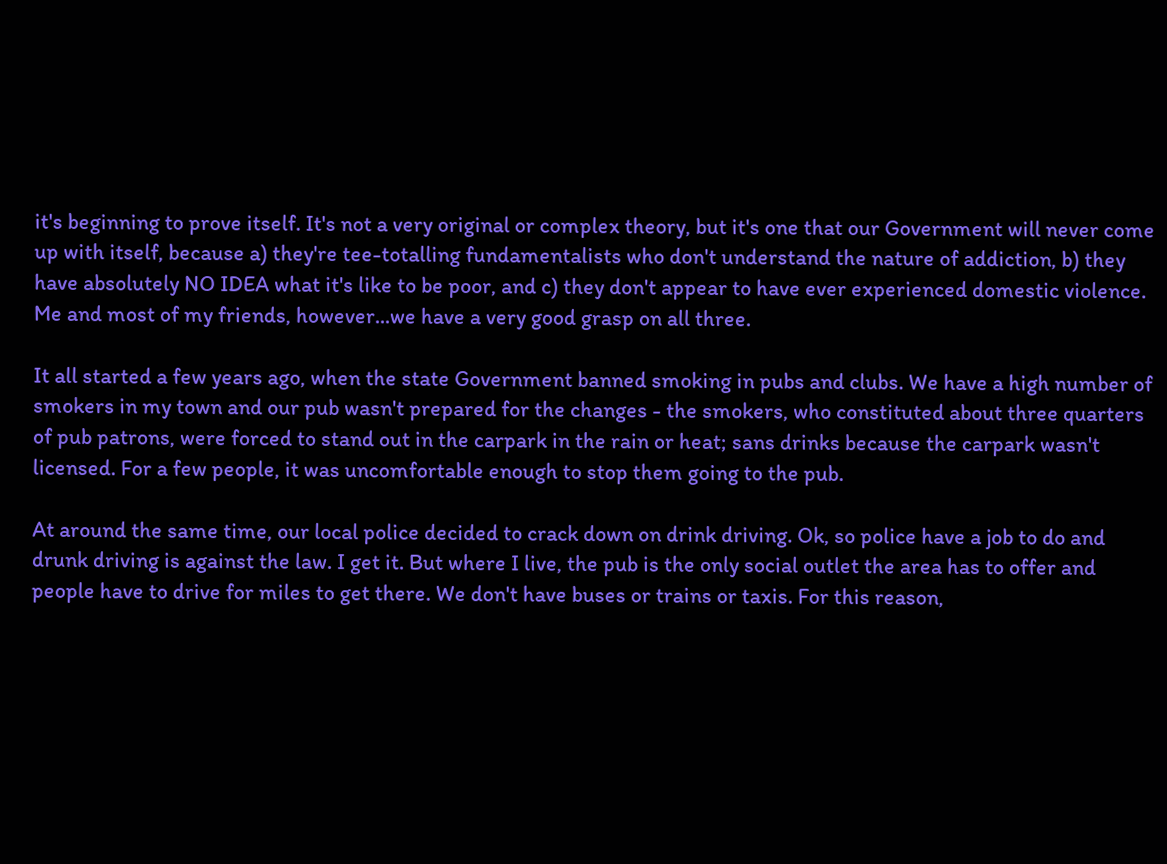it's beginning to prove itself. It's not a very original or complex theory, but it's one that our Government will never come up with itself, because a) they're tee-totalling fundamentalists who don't understand the nature of addiction, b) they have absolutely NO IDEA what it's like to be poor, and c) they don't appear to have ever experienced domestic violence. Me and most of my friends, however...we have a very good grasp on all three.

It all started a few years ago, when the state Government banned smoking in pubs and clubs. We have a high number of smokers in my town and our pub wasn't prepared for the changes - the smokers, who constituted about three quarters of pub patrons, were forced to stand out in the carpark in the rain or heat; sans drinks because the carpark wasn't licensed. For a few people, it was uncomfortable enough to stop them going to the pub.

At around the same time, our local police decided to crack down on drink driving. Ok, so police have a job to do and drunk driving is against the law. I get it. But where I live, the pub is the only social outlet the area has to offer and people have to drive for miles to get there. We don't have buses or trains or taxis. For this reason,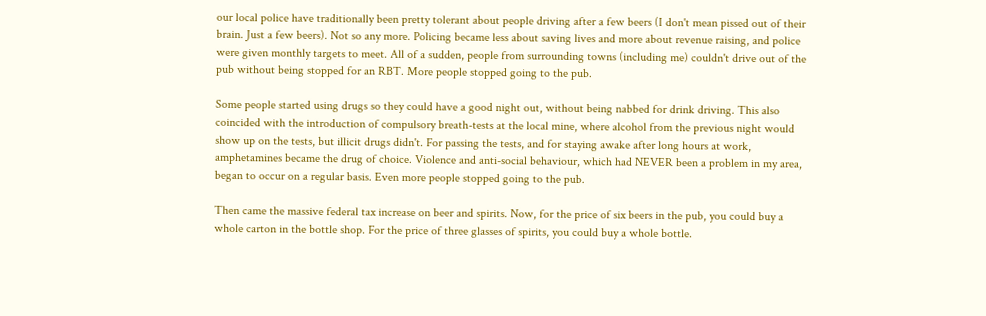our local police have traditionally been pretty tolerant about people driving after a few beers (I don't mean pissed out of their brain. Just a few beers). Not so any more. Policing became less about saving lives and more about revenue raising, and police were given monthly targets to meet. All of a sudden, people from surrounding towns (including me) couldn't drive out of the pub without being stopped for an RBT. More people stopped going to the pub.

Some people started using drugs so they could have a good night out, without being nabbed for drink driving. This also coincided with the introduction of compulsory breath-tests at the local mine, where alcohol from the previous night would show up on the tests, but illicit drugs didn't. For passing the tests, and for staying awake after long hours at work, amphetamines became the drug of choice. Violence and anti-social behaviour, which had NEVER been a problem in my area, began to occur on a regular basis. Even more people stopped going to the pub.

Then came the massive federal tax increase on beer and spirits. Now, for the price of six beers in the pub, you could buy a whole carton in the bottle shop. For the price of three glasses of spirits, you could buy a whole bottle.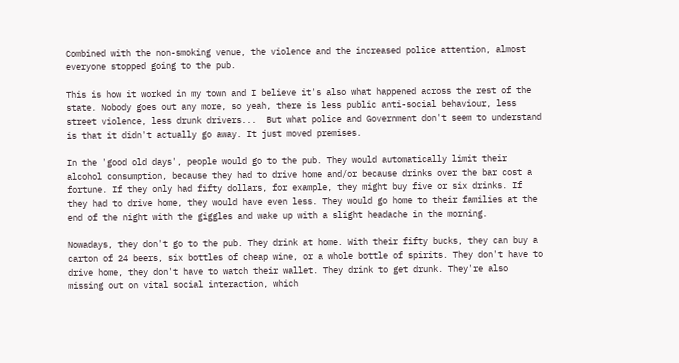Combined with the non-smoking venue, the violence and the increased police attention, almost everyone stopped going to the pub.

This is how it worked in my town and I believe it's also what happened across the rest of the state. Nobody goes out any more, so yeah, there is less public anti-social behaviour, less street violence, less drunk drivers...  But what police and Government don't seem to understand is that it didn't actually go away. It just moved premises.

In the 'good old days', people would go to the pub. They would automatically limit their alcohol consumption, because they had to drive home and/or because drinks over the bar cost a fortune. If they only had fifty dollars, for example, they might buy five or six drinks. If they had to drive home, they would have even less. They would go home to their families at the end of the night with the giggles and wake up with a slight headache in the morning.

Nowadays, they don't go to the pub. They drink at home. With their fifty bucks, they can buy a carton of 24 beers, six bottles of cheap wine, or a whole bottle of spirits. They don't have to drive home, they don't have to watch their wallet. They drink to get drunk. They're also missing out on vital social interaction, which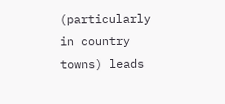(particularly in country towns) leads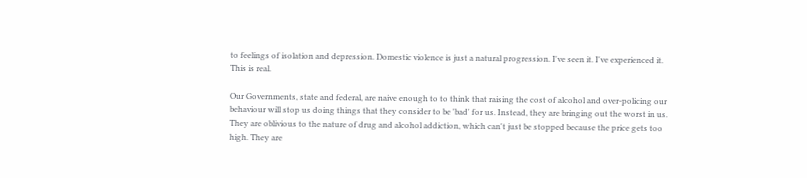to feelings of isolation and depression. Domestic violence is just a natural progression. I've seen it. I've experienced it. This is real.

Our Governments, state and federal, are naive enough to to think that raising the cost of alcohol and over-policing our behaviour will stop us doing things that they consider to be 'bad' for us. Instead, they are bringing out the worst in us. They are oblivious to the nature of drug and alcohol addiction, which can't just be stopped because the price gets too high. They are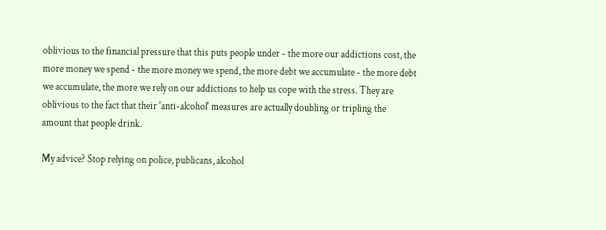oblivious to the financial pressure that this puts people under - the more our addictions cost, the more money we spend - the more money we spend, the more debt we accumulate - the more debt we accumulate, the more we rely on our addictions to help us cope with the stress. They are oblivious to the fact that their 'anti-alcohol' measures are actually doubling or tripling the amount that people drink.

My advice? Stop relying on police, publicans, alcohol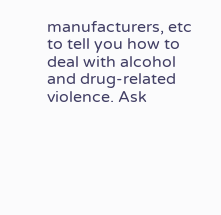manufacturers, etc to tell you how to deal with alcohol and drug-related violence. Ask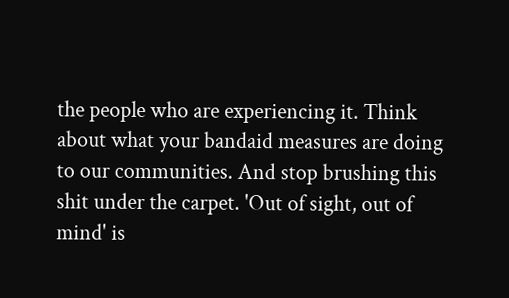the people who are experiencing it. Think about what your bandaid measures are doing to our communities. And stop brushing this shit under the carpet. 'Out of sight, out of mind' is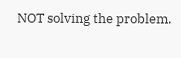NOT solving the problem.